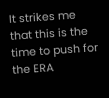It strikes me that this is the time to push for the ERA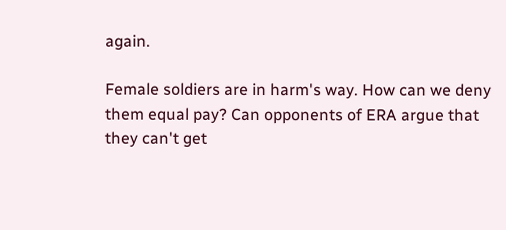again.

Female soldiers are in harm's way. How can we deny them equal pay? Can opponents of ERA argue that they can't get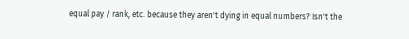equal pay / rank, etc. because they aren't dying in equal numbers? Isn't the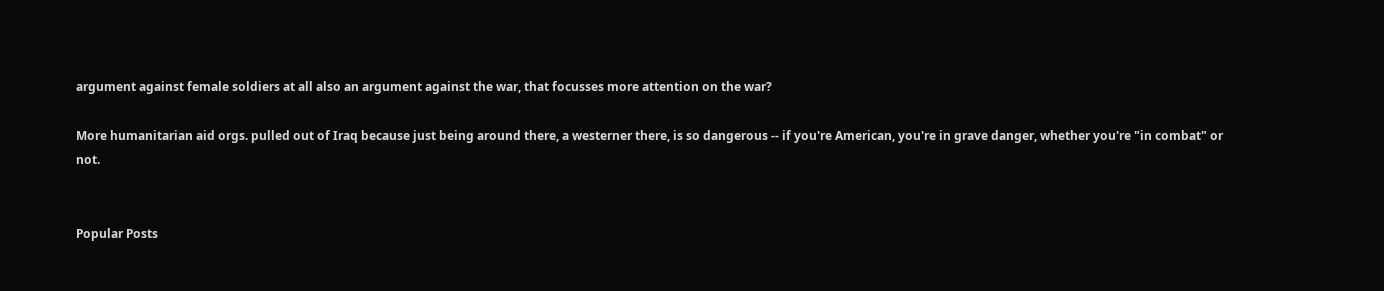argument against female soldiers at all also an argument against the war, that focusses more attention on the war?

More humanitarian aid orgs. pulled out of Iraq because just being around there, a westerner there, is so dangerous -- if you're American, you're in grave danger, whether you're "in combat" or not.


Popular Posts